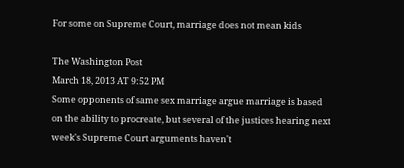For some on Supreme Court, marriage does not mean kids

The Washington Post
March 18, 2013 AT 9:52 PM
Some opponents of same sex marriage argue marriage is based on the ability to procreate, but several of the justices hearing next week's Supreme Court arguments haven't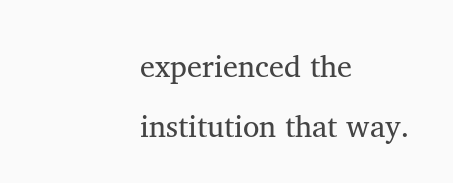experienced the institution that way.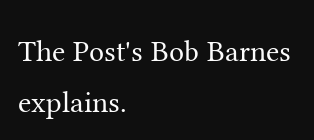The Post's Bob Barnes explains.